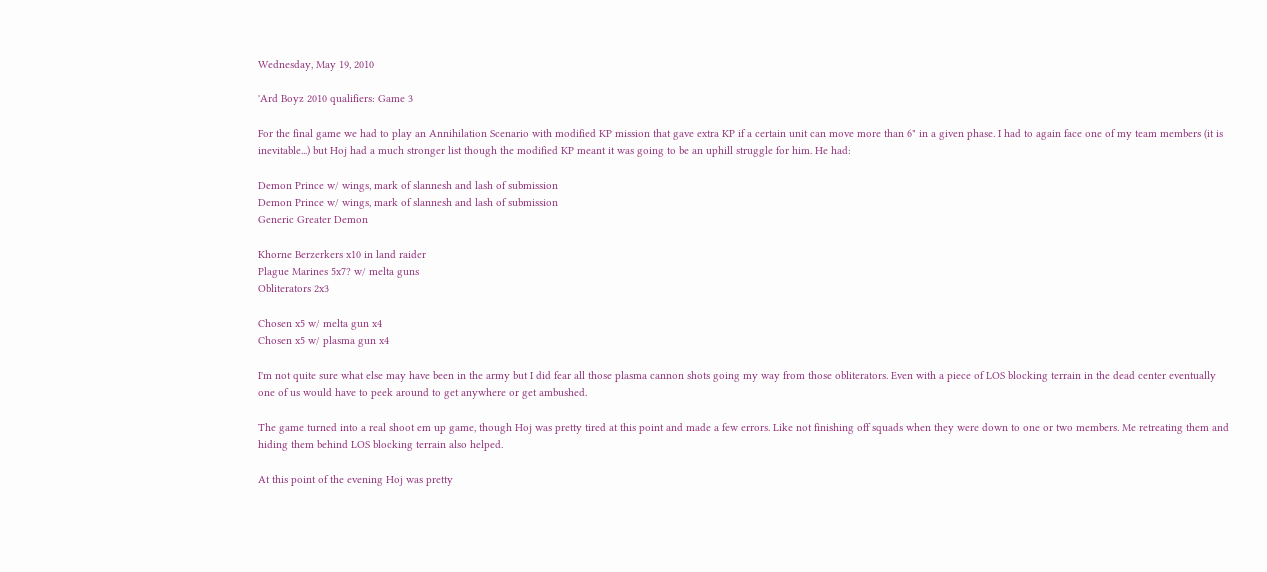Wednesday, May 19, 2010

'Ard Boyz 2010 qualifiers: Game 3

For the final game we had to play an Annihilation Scenario with modified KP mission that gave extra KP if a certain unit can move more than 6" in a given phase. I had to again face one of my team members (it is inevitable...) but Hoj had a much stronger list though the modified KP meant it was going to be an uphill struggle for him. He had:

Demon Prince w/ wings, mark of slannesh and lash of submission
Demon Prince w/ wings, mark of slannesh and lash of submission
Generic Greater Demon

Khorne Berzerkers x10 in land raider
Plague Marines 5x7? w/ melta guns
Obliterators 2x3

Chosen x5 w/ melta gun x4
Chosen x5 w/ plasma gun x4

I'm not quite sure what else may have been in the army but I did fear all those plasma cannon shots going my way from those obliterators. Even with a piece of LOS blocking terrain in the dead center eventually one of us would have to peek around to get anywhere or get ambushed.

The game turned into a real shoot em up game, though Hoj was pretty tired at this point and made a few errors. Like not finishing off squads when they were down to one or two members. Me retreating them and hiding them behind LOS blocking terrain also helped.

At this point of the evening Hoj was pretty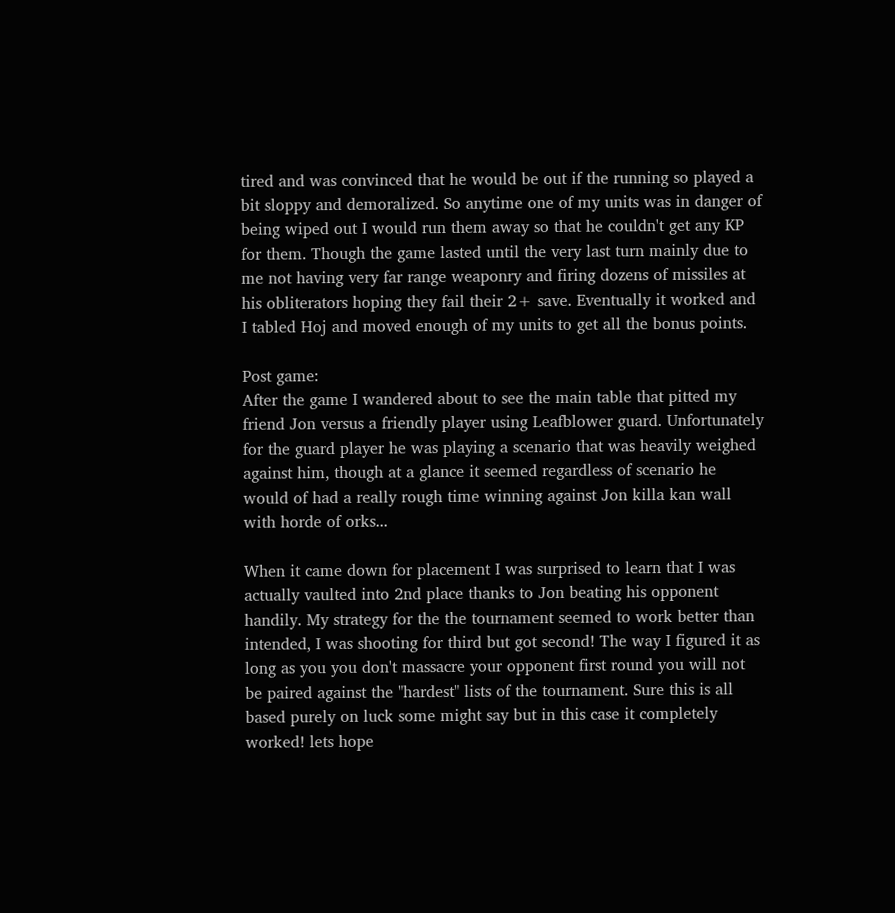tired and was convinced that he would be out if the running so played a bit sloppy and demoralized. So anytime one of my units was in danger of being wiped out I would run them away so that he couldn't get any KP for them. Though the game lasted until the very last turn mainly due to me not having very far range weaponry and firing dozens of missiles at his obliterators hoping they fail their 2+ save. Eventually it worked and I tabled Hoj and moved enough of my units to get all the bonus points.

Post game:
After the game I wandered about to see the main table that pitted my friend Jon versus a friendly player using Leafblower guard. Unfortunately for the guard player he was playing a scenario that was heavily weighed against him, though at a glance it seemed regardless of scenario he would of had a really rough time winning against Jon killa kan wall with horde of orks...

When it came down for placement I was surprised to learn that I was actually vaulted into 2nd place thanks to Jon beating his opponent handily. My strategy for the the tournament seemed to work better than intended, I was shooting for third but got second! The way I figured it as long as you you don't massacre your opponent first round you will not be paired against the "hardest" lists of the tournament. Sure this is all based purely on luck some might say but in this case it completely worked! lets hope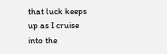that luck keeps up as I cruise into the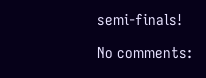semi-finals!

No comments: